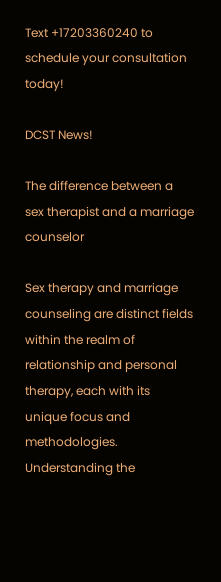Text +17203360240 to schedule your consultation today!

DCST News!

The difference between a sex therapist and a marriage counselor

Sex therapy and marriage counseling are distinct fields within the realm of relationship and personal therapy, each with its unique focus and methodologies. Understanding the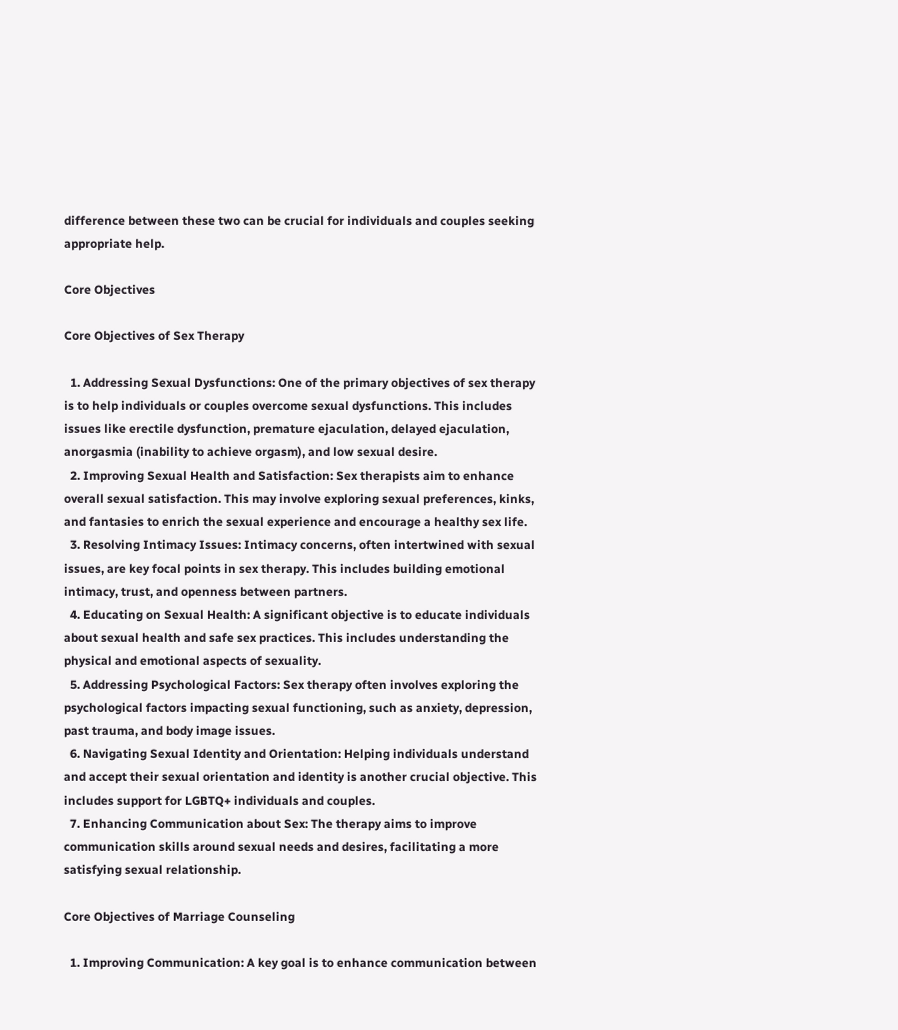difference between these two can be crucial for individuals and couples seeking appropriate help.

Core Objectives

Core Objectives of Sex Therapy

  1. Addressing Sexual Dysfunctions: One of the primary objectives of sex therapy is to help individuals or couples overcome sexual dysfunctions. This includes issues like erectile dysfunction, premature ejaculation, delayed ejaculation, anorgasmia (inability to achieve orgasm), and low sexual desire.
  2. Improving Sexual Health and Satisfaction: Sex therapists aim to enhance overall sexual satisfaction. This may involve exploring sexual preferences, kinks, and fantasies to enrich the sexual experience and encourage a healthy sex life.
  3. Resolving Intimacy Issues: Intimacy concerns, often intertwined with sexual issues, are key focal points in sex therapy. This includes building emotional intimacy, trust, and openness between partners.
  4. Educating on Sexual Health: A significant objective is to educate individuals about sexual health and safe sex practices. This includes understanding the physical and emotional aspects of sexuality.
  5. Addressing Psychological Factors: Sex therapy often involves exploring the psychological factors impacting sexual functioning, such as anxiety, depression, past trauma, and body image issues.
  6. Navigating Sexual Identity and Orientation: Helping individuals understand and accept their sexual orientation and identity is another crucial objective. This includes support for LGBTQ+ individuals and couples.
  7. Enhancing Communication about Sex: The therapy aims to improve communication skills around sexual needs and desires, facilitating a more satisfying sexual relationship.

Core Objectives of Marriage Counseling

  1. Improving Communication: A key goal is to enhance communication between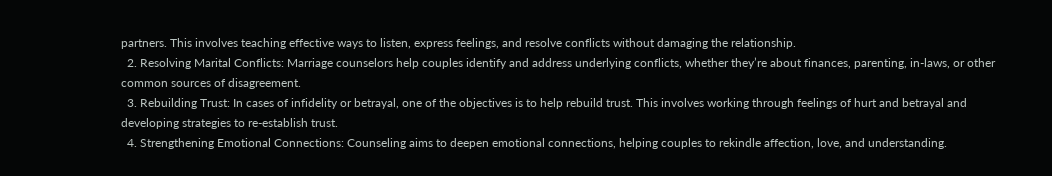partners. This involves teaching effective ways to listen, express feelings, and resolve conflicts without damaging the relationship.
  2. Resolving Marital Conflicts: Marriage counselors help couples identify and address underlying conflicts, whether they’re about finances, parenting, in-laws, or other common sources of disagreement.
  3. Rebuilding Trust: In cases of infidelity or betrayal, one of the objectives is to help rebuild trust. This involves working through feelings of hurt and betrayal and developing strategies to re-establish trust.
  4. Strengthening Emotional Connections: Counseling aims to deepen emotional connections, helping couples to rekindle affection, love, and understanding.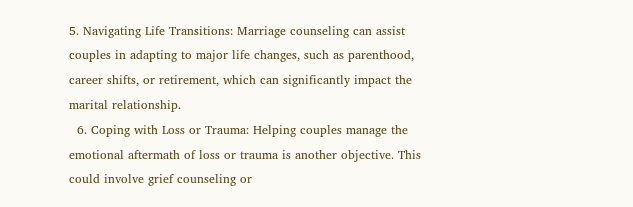5. Navigating Life Transitions: Marriage counseling can assist couples in adapting to major life changes, such as parenthood, career shifts, or retirement, which can significantly impact the marital relationship.
  6. Coping with Loss or Trauma: Helping couples manage the emotional aftermath of loss or trauma is another objective. This could involve grief counseling or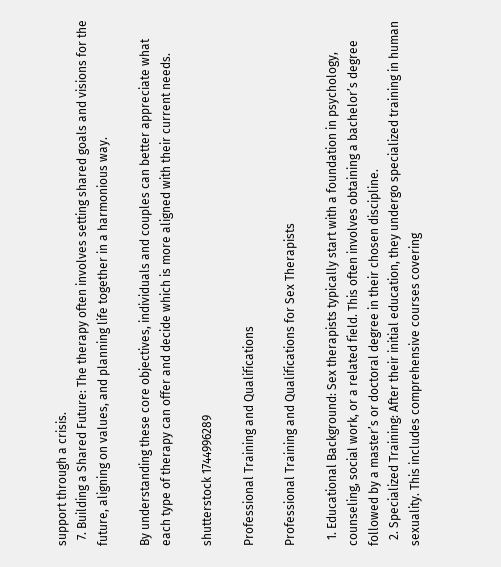support through a crisis.
  7. Building a Shared Future: The therapy often involves setting shared goals and visions for the future, aligning on values, and planning life together in a harmonious way.

By understanding these core objectives, individuals and couples can better appreciate what each type of therapy can offer and decide which is more aligned with their current needs.

shutterstock 1744996289

Professional Training and Qualifications

Professional Training and Qualifications for Sex Therapists

  1. Educational Background: Sex therapists typically start with a foundation in psychology, counseling, social work, or a related field. This often involves obtaining a bachelor’s degree followed by a master’s or doctoral degree in their chosen discipline.
  2. Specialized Training: After their initial education, they undergo specialized training in human sexuality. This includes comprehensive courses covering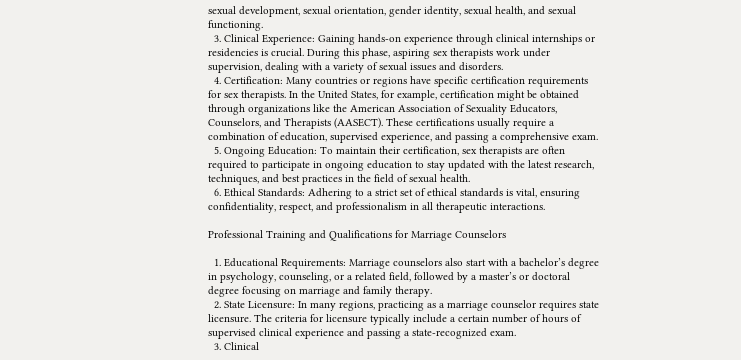sexual development, sexual orientation, gender identity, sexual health, and sexual functioning.
  3. Clinical Experience: Gaining hands-on experience through clinical internships or residencies is crucial. During this phase, aspiring sex therapists work under supervision, dealing with a variety of sexual issues and disorders.
  4. Certification: Many countries or regions have specific certification requirements for sex therapists. In the United States, for example, certification might be obtained through organizations like the American Association of Sexuality Educators, Counselors, and Therapists (AASECT). These certifications usually require a combination of education, supervised experience, and passing a comprehensive exam.
  5. Ongoing Education: To maintain their certification, sex therapists are often required to participate in ongoing education to stay updated with the latest research, techniques, and best practices in the field of sexual health.
  6. Ethical Standards: Adhering to a strict set of ethical standards is vital, ensuring confidentiality, respect, and professionalism in all therapeutic interactions.

Professional Training and Qualifications for Marriage Counselors

  1. Educational Requirements: Marriage counselors also start with a bachelor’s degree in psychology, counseling, or a related field, followed by a master’s or doctoral degree focusing on marriage and family therapy.
  2. State Licensure: In many regions, practicing as a marriage counselor requires state licensure. The criteria for licensure typically include a certain number of hours of supervised clinical experience and passing a state-recognized exam.
  3. Clinical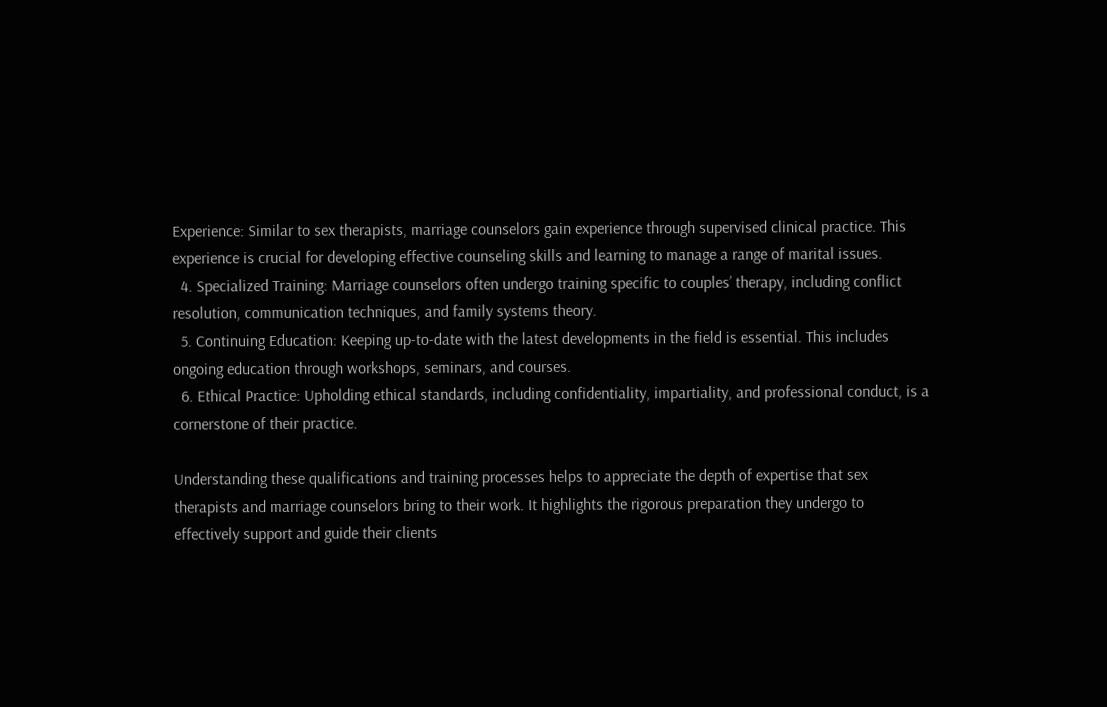Experience: Similar to sex therapists, marriage counselors gain experience through supervised clinical practice. This experience is crucial for developing effective counseling skills and learning to manage a range of marital issues.
  4. Specialized Training: Marriage counselors often undergo training specific to couples’ therapy, including conflict resolution, communication techniques, and family systems theory.
  5. Continuing Education: Keeping up-to-date with the latest developments in the field is essential. This includes ongoing education through workshops, seminars, and courses.
  6. Ethical Practice: Upholding ethical standards, including confidentiality, impartiality, and professional conduct, is a cornerstone of their practice.

Understanding these qualifications and training processes helps to appreciate the depth of expertise that sex therapists and marriage counselors bring to their work. It highlights the rigorous preparation they undergo to effectively support and guide their clients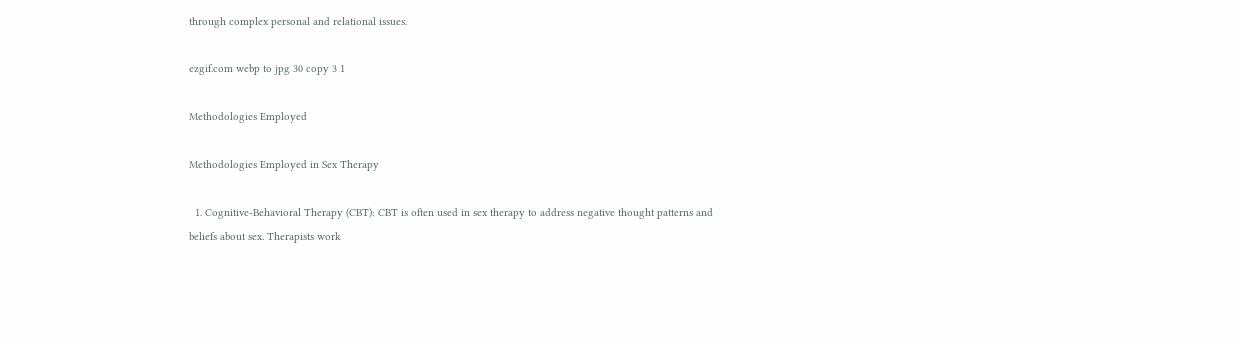through complex personal and relational issues.

ezgif.com webp to jpg 30 copy 3 1

Methodologies Employed

Methodologies Employed in Sex Therapy

  1. Cognitive-Behavioral Therapy (CBT): CBT is often used in sex therapy to address negative thought patterns and beliefs about sex. Therapists work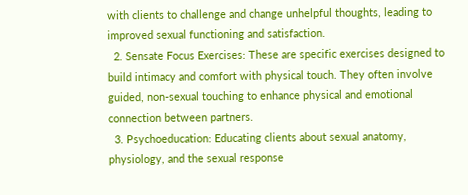with clients to challenge and change unhelpful thoughts, leading to improved sexual functioning and satisfaction.
  2. Sensate Focus Exercises: These are specific exercises designed to build intimacy and comfort with physical touch. They often involve guided, non-sexual touching to enhance physical and emotional connection between partners.
  3. Psychoeducation: Educating clients about sexual anatomy, physiology, and the sexual response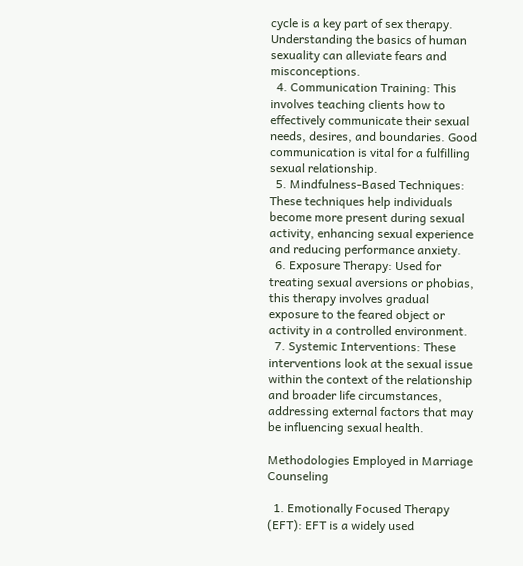cycle is a key part of sex therapy. Understanding the basics of human sexuality can alleviate fears and misconceptions.
  4. Communication Training: This involves teaching clients how to effectively communicate their sexual needs, desires, and boundaries. Good communication is vital for a fulfilling sexual relationship.
  5. Mindfulness-Based Techniques: These techniques help individuals become more present during sexual activity, enhancing sexual experience and reducing performance anxiety.
  6. Exposure Therapy: Used for treating sexual aversions or phobias, this therapy involves gradual exposure to the feared object or activity in a controlled environment.
  7. Systemic Interventions: These interventions look at the sexual issue within the context of the relationship and broader life circumstances, addressing external factors that may be influencing sexual health.

Methodologies Employed in Marriage Counseling

  1. Emotionally Focused Therapy (EFT): EFT is a widely used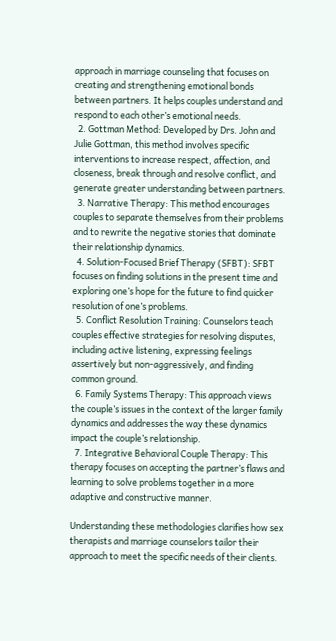approach in marriage counseling that focuses on creating and strengthening emotional bonds between partners. It helps couples understand and respond to each other’s emotional needs.
  2. Gottman Method: Developed by Drs. John and Julie Gottman, this method involves specific interventions to increase respect, affection, and closeness, break through and resolve conflict, and generate greater understanding between partners.
  3. Narrative Therapy: This method encourages couples to separate themselves from their problems and to rewrite the negative stories that dominate their relationship dynamics.
  4. Solution-Focused Brief Therapy (SFBT): SFBT focuses on finding solutions in the present time and exploring one’s hope for the future to find quicker resolution of one’s problems.
  5. Conflict Resolution Training: Counselors teach couples effective strategies for resolving disputes, including active listening, expressing feelings assertively but non-aggressively, and finding common ground.
  6. Family Systems Therapy: This approach views the couple’s issues in the context of the larger family dynamics and addresses the way these dynamics impact the couple’s relationship.
  7. Integrative Behavioral Couple Therapy: This therapy focuses on accepting the partner’s flaws and learning to solve problems together in a more adaptive and constructive manner.

Understanding these methodologies clarifies how sex therapists and marriage counselors tailor their approach to meet the specific needs of their clients.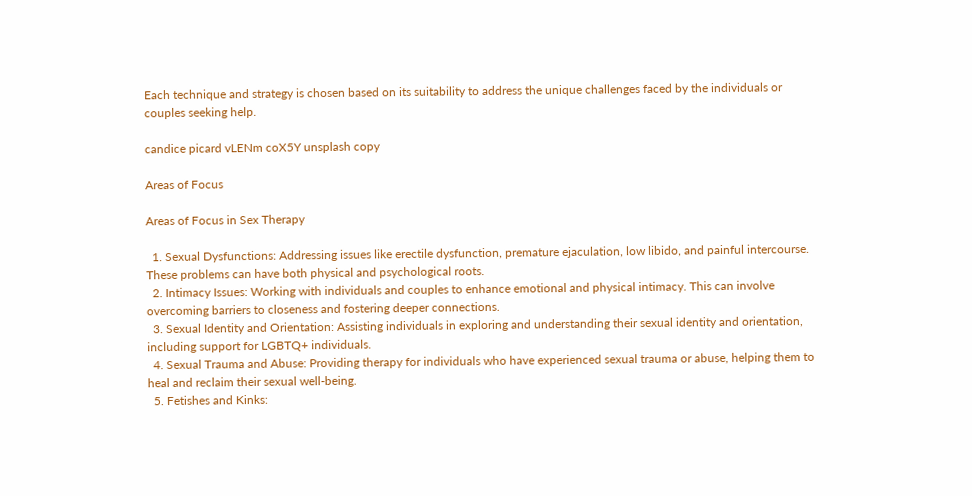Each technique and strategy is chosen based on its suitability to address the unique challenges faced by the individuals or couples seeking help.

candice picard vLENm coX5Y unsplash copy

Areas of Focus

Areas of Focus in Sex Therapy

  1. Sexual Dysfunctions: Addressing issues like erectile dysfunction, premature ejaculation, low libido, and painful intercourse. These problems can have both physical and psychological roots.
  2. Intimacy Issues: Working with individuals and couples to enhance emotional and physical intimacy. This can involve overcoming barriers to closeness and fostering deeper connections.
  3. Sexual Identity and Orientation: Assisting individuals in exploring and understanding their sexual identity and orientation, including support for LGBTQ+ individuals.
  4. Sexual Trauma and Abuse: Providing therapy for individuals who have experienced sexual trauma or abuse, helping them to heal and reclaim their sexual well-being.
  5. Fetishes and Kinks: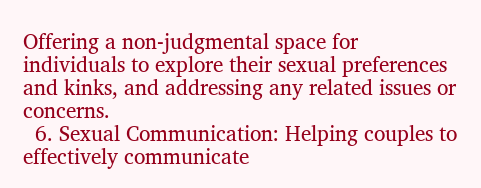Offering a non-judgmental space for individuals to explore their sexual preferences and kinks, and addressing any related issues or concerns.
  6. Sexual Communication: Helping couples to effectively communicate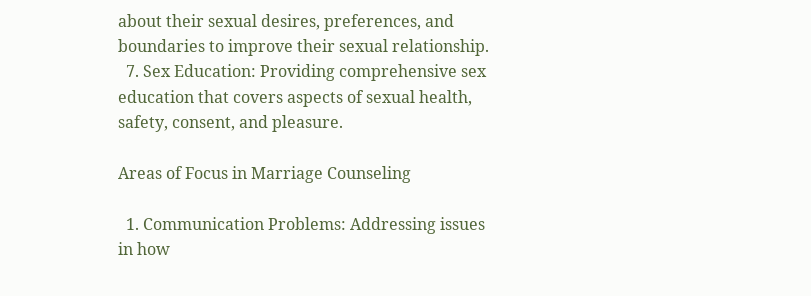about their sexual desires, preferences, and boundaries to improve their sexual relationship.
  7. Sex Education: Providing comprehensive sex education that covers aspects of sexual health, safety, consent, and pleasure.

Areas of Focus in Marriage Counseling

  1. Communication Problems: Addressing issues in how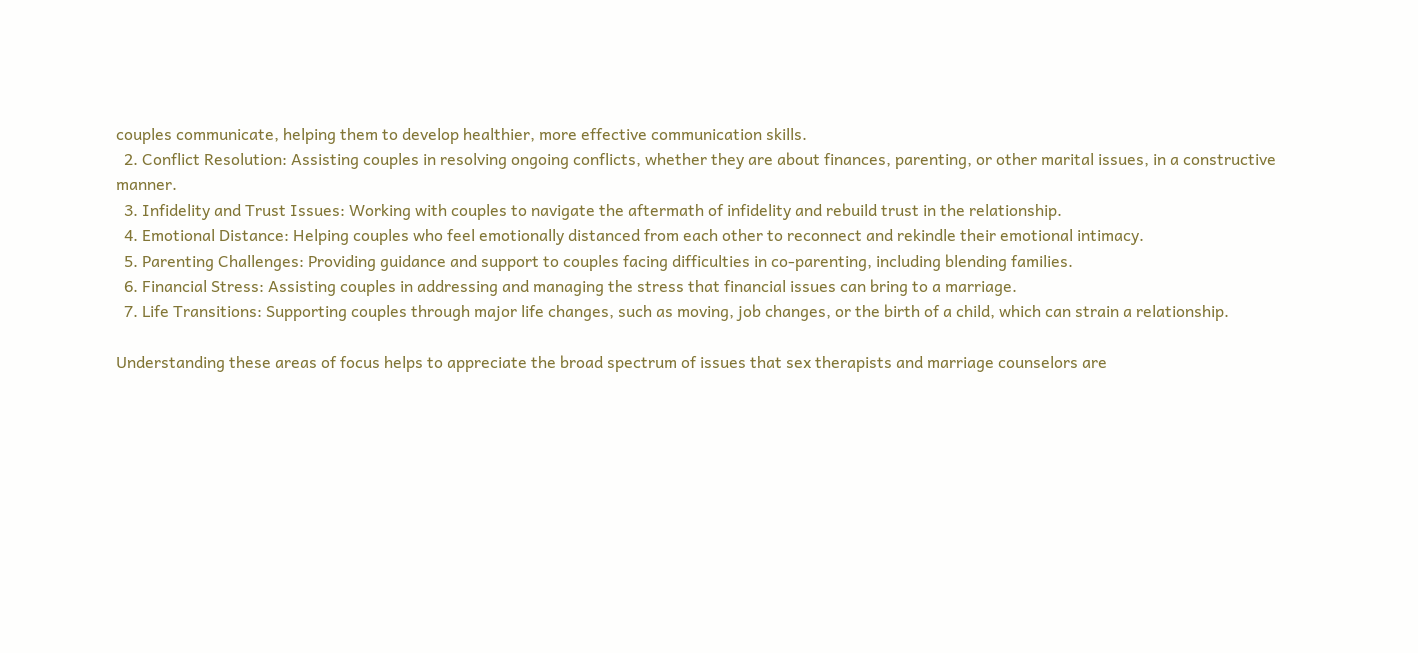couples communicate, helping them to develop healthier, more effective communication skills.
  2. Conflict Resolution: Assisting couples in resolving ongoing conflicts, whether they are about finances, parenting, or other marital issues, in a constructive manner.
  3. Infidelity and Trust Issues: Working with couples to navigate the aftermath of infidelity and rebuild trust in the relationship.
  4. Emotional Distance: Helping couples who feel emotionally distanced from each other to reconnect and rekindle their emotional intimacy.
  5. Parenting Challenges: Providing guidance and support to couples facing difficulties in co-parenting, including blending families.
  6. Financial Stress: Assisting couples in addressing and managing the stress that financial issues can bring to a marriage.
  7. Life Transitions: Supporting couples through major life changes, such as moving, job changes, or the birth of a child, which can strain a relationship.

Understanding these areas of focus helps to appreciate the broad spectrum of issues that sex therapists and marriage counselors are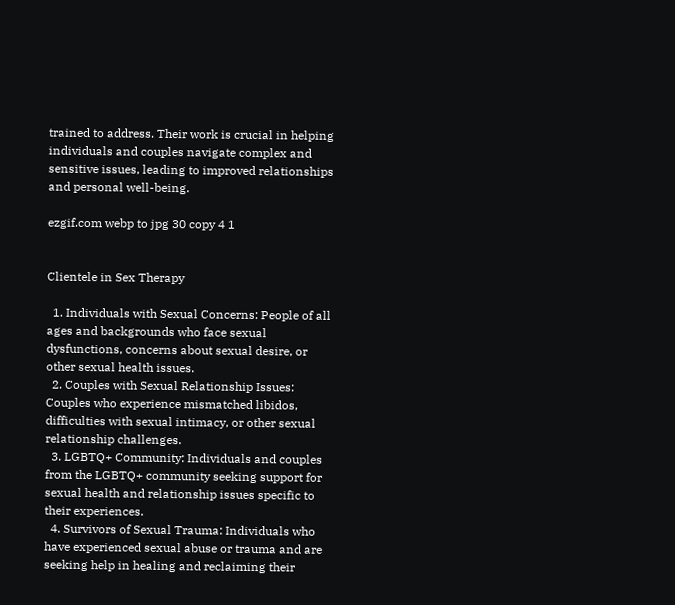trained to address. Their work is crucial in helping individuals and couples navigate complex and sensitive issues, leading to improved relationships and personal well-being.

ezgif.com webp to jpg 30 copy 4 1


Clientele in Sex Therapy

  1. Individuals with Sexual Concerns: People of all ages and backgrounds who face sexual dysfunctions, concerns about sexual desire, or other sexual health issues.
  2. Couples with Sexual Relationship Issues: Couples who experience mismatched libidos, difficulties with sexual intimacy, or other sexual relationship challenges.
  3. LGBTQ+ Community: Individuals and couples from the LGBTQ+ community seeking support for sexual health and relationship issues specific to their experiences.
  4. Survivors of Sexual Trauma: Individuals who have experienced sexual abuse or trauma and are seeking help in healing and reclaiming their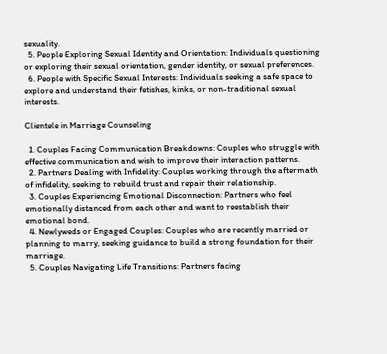sexuality.
  5. People Exploring Sexual Identity and Orientation: Individuals questioning or exploring their sexual orientation, gender identity, or sexual preferences.
  6. People with Specific Sexual Interests: Individuals seeking a safe space to explore and understand their fetishes, kinks, or non-traditional sexual interests.

Clientele in Marriage Counseling

  1. Couples Facing Communication Breakdowns: Couples who struggle with effective communication and wish to improve their interaction patterns.
  2. Partners Dealing with Infidelity: Couples working through the aftermath of infidelity, seeking to rebuild trust and repair their relationship.
  3. Couples Experiencing Emotional Disconnection: Partners who feel emotionally distanced from each other and want to reestablish their emotional bond.
  4. Newlyweds or Engaged Couples: Couples who are recently married or planning to marry, seeking guidance to build a strong foundation for their marriage.
  5. Couples Navigating Life Transitions: Partners facing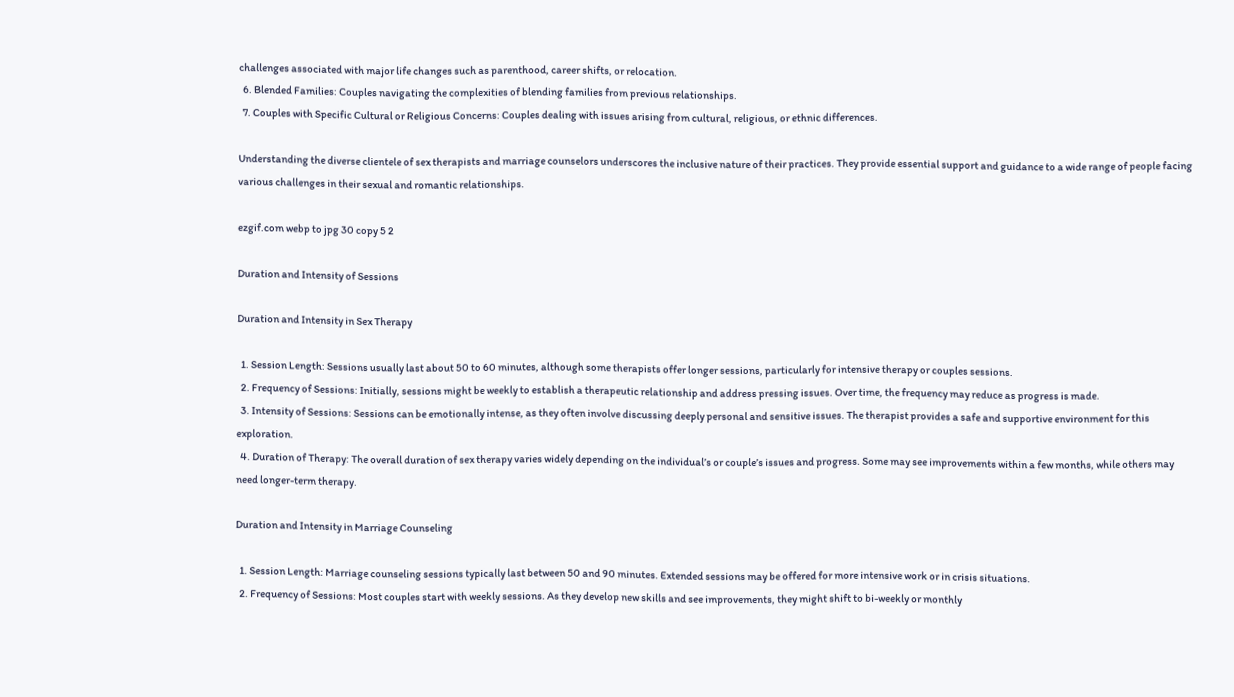challenges associated with major life changes such as parenthood, career shifts, or relocation.
  6. Blended Families: Couples navigating the complexities of blending families from previous relationships.
  7. Couples with Specific Cultural or Religious Concerns: Couples dealing with issues arising from cultural, religious, or ethnic differences.

Understanding the diverse clientele of sex therapists and marriage counselors underscores the inclusive nature of their practices. They provide essential support and guidance to a wide range of people facing various challenges in their sexual and romantic relationships.

ezgif.com webp to jpg 30 copy 5 2

Duration and Intensity of Sessions

Duration and Intensity in Sex Therapy

  1. Session Length: Sessions usually last about 50 to 60 minutes, although some therapists offer longer sessions, particularly for intensive therapy or couples sessions.
  2. Frequency of Sessions: Initially, sessions might be weekly to establish a therapeutic relationship and address pressing issues. Over time, the frequency may reduce as progress is made.
  3. Intensity of Sessions: Sessions can be emotionally intense, as they often involve discussing deeply personal and sensitive issues. The therapist provides a safe and supportive environment for this exploration.
  4. Duration of Therapy: The overall duration of sex therapy varies widely depending on the individual’s or couple’s issues and progress. Some may see improvements within a few months, while others may need longer-term therapy.

Duration and Intensity in Marriage Counseling

  1. Session Length: Marriage counseling sessions typically last between 50 and 90 minutes. Extended sessions may be offered for more intensive work or in crisis situations.
  2. Frequency of Sessions: Most couples start with weekly sessions. As they develop new skills and see improvements, they might shift to bi-weekly or monthly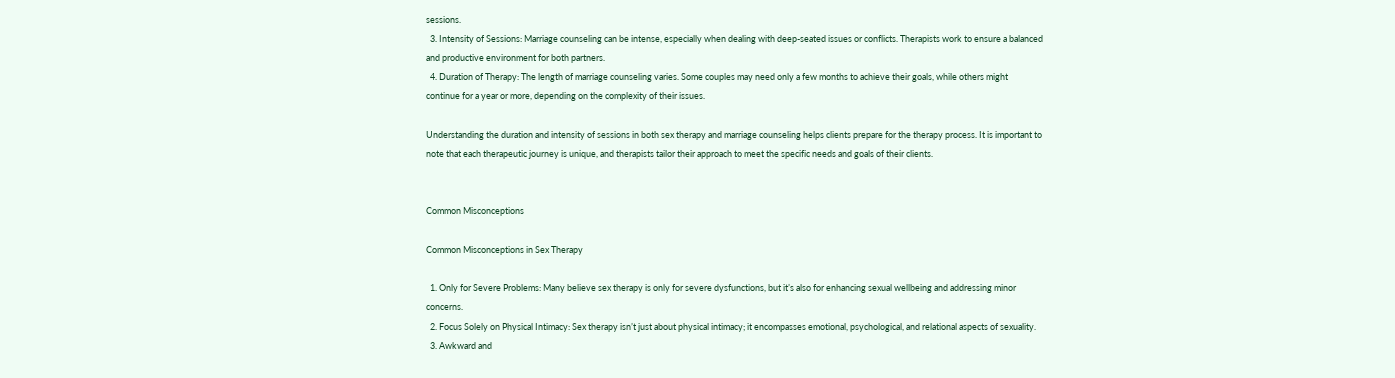sessions.
  3. Intensity of Sessions: Marriage counseling can be intense, especially when dealing with deep-seated issues or conflicts. Therapists work to ensure a balanced and productive environment for both partners.
  4. Duration of Therapy: The length of marriage counseling varies. Some couples may need only a few months to achieve their goals, while others might continue for a year or more, depending on the complexity of their issues.

Understanding the duration and intensity of sessions in both sex therapy and marriage counseling helps clients prepare for the therapy process. It is important to note that each therapeutic journey is unique, and therapists tailor their approach to meet the specific needs and goals of their clients.


Common Misconceptions

Common Misconceptions in Sex Therapy

  1. Only for Severe Problems: Many believe sex therapy is only for severe dysfunctions, but it’s also for enhancing sexual wellbeing and addressing minor concerns.
  2. Focus Solely on Physical Intimacy: Sex therapy isn’t just about physical intimacy; it encompasses emotional, psychological, and relational aspects of sexuality.
  3. Awkward and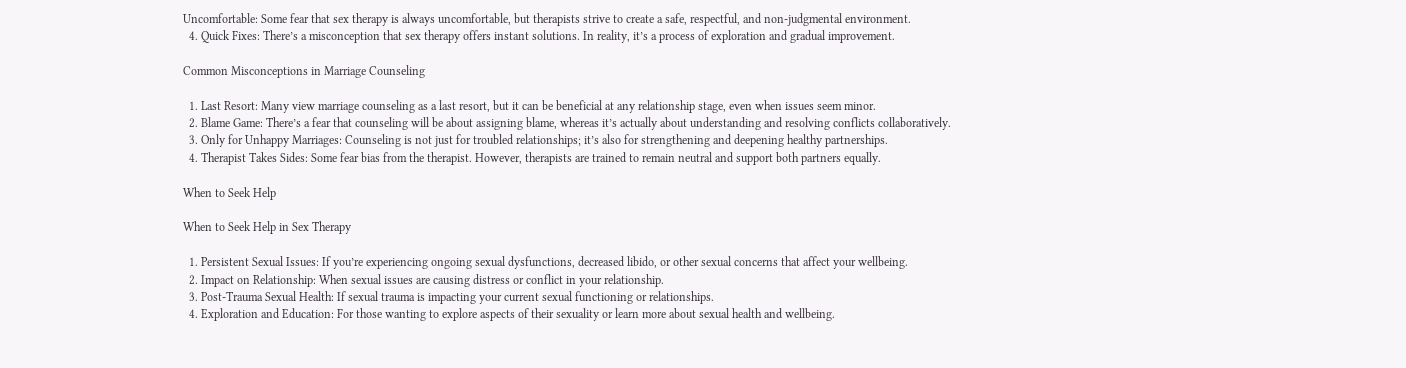Uncomfortable: Some fear that sex therapy is always uncomfortable, but therapists strive to create a safe, respectful, and non-judgmental environment.
  4. Quick Fixes: There’s a misconception that sex therapy offers instant solutions. In reality, it’s a process of exploration and gradual improvement.

Common Misconceptions in Marriage Counseling

  1. Last Resort: Many view marriage counseling as a last resort, but it can be beneficial at any relationship stage, even when issues seem minor.
  2. Blame Game: There’s a fear that counseling will be about assigning blame, whereas it’s actually about understanding and resolving conflicts collaboratively.
  3. Only for Unhappy Marriages: Counseling is not just for troubled relationships; it’s also for strengthening and deepening healthy partnerships.
  4. Therapist Takes Sides: Some fear bias from the therapist. However, therapists are trained to remain neutral and support both partners equally.

When to Seek Help

When to Seek Help in Sex Therapy

  1. Persistent Sexual Issues: If you’re experiencing ongoing sexual dysfunctions, decreased libido, or other sexual concerns that affect your wellbeing.
  2. Impact on Relationship: When sexual issues are causing distress or conflict in your relationship.
  3. Post-Trauma Sexual Health: If sexual trauma is impacting your current sexual functioning or relationships.
  4. Exploration and Education: For those wanting to explore aspects of their sexuality or learn more about sexual health and wellbeing.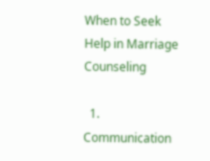When to Seek Help in Marriage Counseling

  1. Communication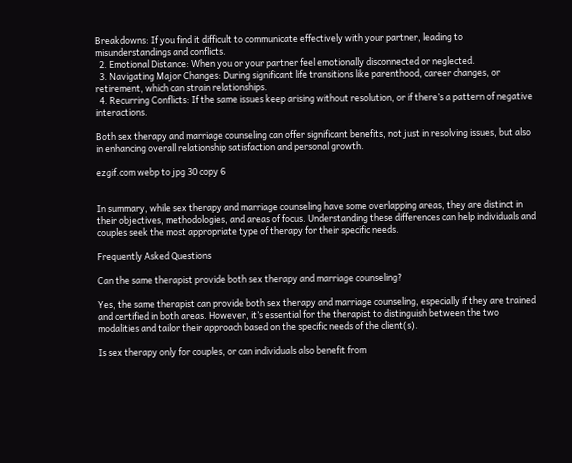Breakdowns: If you find it difficult to communicate effectively with your partner, leading to misunderstandings and conflicts.
  2. Emotional Distance: When you or your partner feel emotionally disconnected or neglected.
  3. Navigating Major Changes: During significant life transitions like parenthood, career changes, or retirement, which can strain relationships.
  4. Recurring Conflicts: If the same issues keep arising without resolution, or if there’s a pattern of negative interactions.

Both sex therapy and marriage counseling can offer significant benefits, not just in resolving issues, but also in enhancing overall relationship satisfaction and personal growth.

ezgif.com webp to jpg 30 copy 6


In summary, while sex therapy and marriage counseling have some overlapping areas, they are distinct in their objectives, methodologies, and areas of focus. Understanding these differences can help individuals and couples seek the most appropriate type of therapy for their specific needs.

Frequently Asked Questions

Can the same therapist provide both sex therapy and marriage counseling?

Yes, the same therapist can provide both sex therapy and marriage counseling, especially if they are trained and certified in both areas. However, it’s essential for the therapist to distinguish between the two modalities and tailor their approach based on the specific needs of the client(s).

Is sex therapy only for couples, or can individuals also benefit from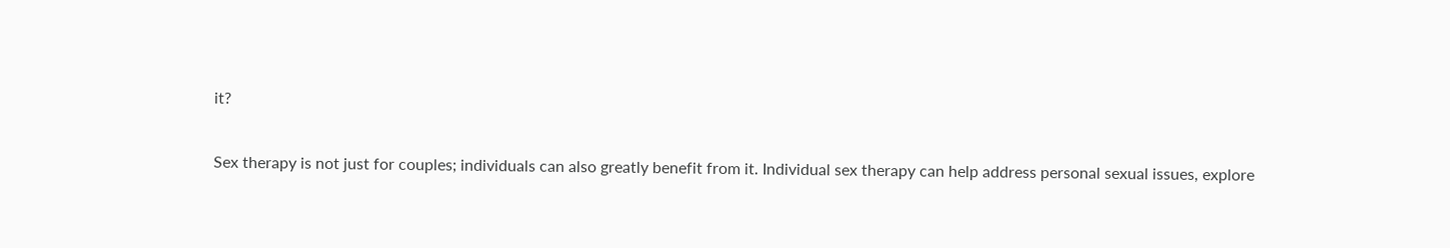it?

Sex therapy is not just for couples; individuals can also greatly benefit from it. Individual sex therapy can help address personal sexual issues, explore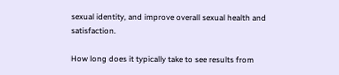sexual identity, and improve overall sexual health and satisfaction.

How long does it typically take to see results from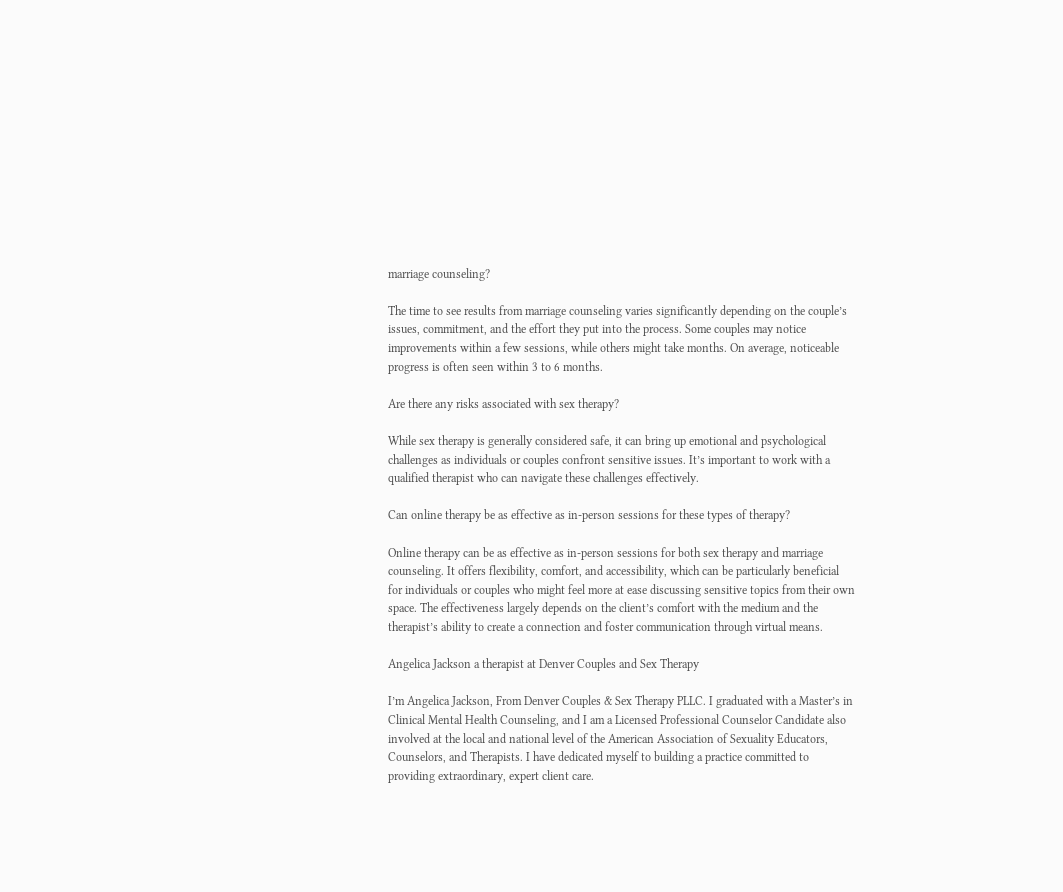marriage counseling?

The time to see results from marriage counseling varies significantly depending on the couple’s issues, commitment, and the effort they put into the process. Some couples may notice improvements within a few sessions, while others might take months. On average, noticeable progress is often seen within 3 to 6 months.

Are there any risks associated with sex therapy?

While sex therapy is generally considered safe, it can bring up emotional and psychological challenges as individuals or couples confront sensitive issues. It’s important to work with a qualified therapist who can navigate these challenges effectively.

Can online therapy be as effective as in-person sessions for these types of therapy?

Online therapy can be as effective as in-person sessions for both sex therapy and marriage counseling. It offers flexibility, comfort, and accessibility, which can be particularly beneficial for individuals or couples who might feel more at ease discussing sensitive topics from their own space. The effectiveness largely depends on the client’s comfort with the medium and the therapist’s ability to create a connection and foster communication through virtual means.

Angelica Jackson a therapist at Denver Couples and Sex Therapy

I’m Angelica Jackson, From Denver Couples & Sex Therapy PLLC. I graduated with a Master’s in Clinical Mental Health Counseling, and I am a Licensed Professional Counselor Candidate also involved at the local and national level of the American Association of Sexuality Educators, Counselors, and Therapists. I have dedicated myself to building a practice committed to providing extraordinary, expert client care.